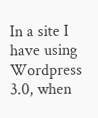In a site I have using Wordpress 3.0, when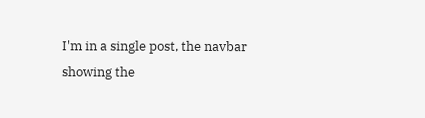I'm in a single post, the navbar showing the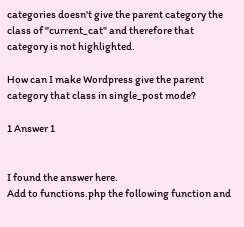categories doesn't give the parent category the class of "current_cat" and therefore that category is not highlighted.

How can I make Wordpress give the parent category that class in single_post mode?

1 Answer 1


I found the answer here.
Add to functions.php the following function and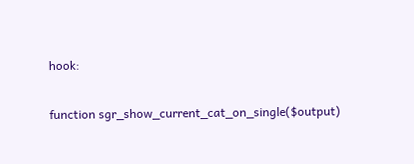hook:

function sgr_show_current_cat_on_single($output)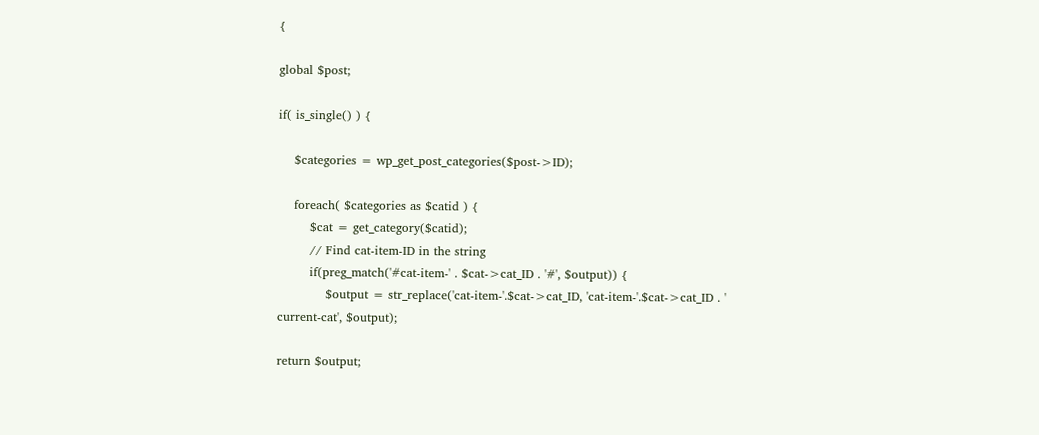{

global $post;

if( is_single() ) {

    $categories = wp_get_post_categories($post->ID);

    foreach( $categories as $catid ) {
        $cat = get_category($catid);
        // Find cat-item-ID in the string
        if(preg_match('#cat-item-' . $cat->cat_ID . '#', $output)) {
            $output = str_replace('cat-item-'.$cat->cat_ID, 'cat-item-'.$cat->cat_ID . ' current-cat', $output);

return $output;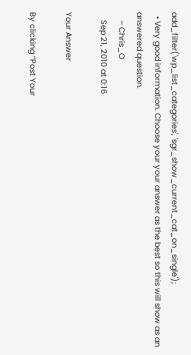add_filter('wp_list_categories', 'sgr_show_current_cat_on_single');
  • Very good information. Choose your your answer as the best so this will show as an answered question.
    – Chris_O
    Sep 21, 2010 at 0:16

Your Answer

By clicking “Post Your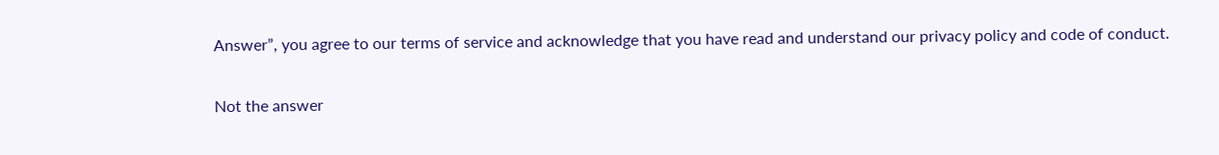Answer”, you agree to our terms of service and acknowledge that you have read and understand our privacy policy and code of conduct.

Not the answer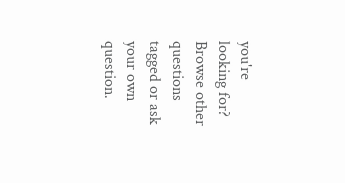you're looking for? Browse other questions tagged or ask your own question.